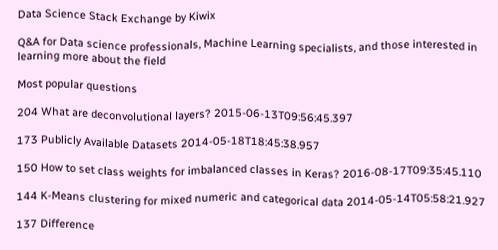Data Science Stack Exchange by Kiwix

Q&A for Data science professionals, Machine Learning specialists, and those interested in learning more about the field

Most popular questions

204 What are deconvolutional layers? 2015-06-13T09:56:45.397

173 Publicly Available Datasets 2014-05-18T18:45:38.957

150 How to set class weights for imbalanced classes in Keras? 2016-08-17T09:35:45.110

144 K-Means clustering for mixed numeric and categorical data 2014-05-14T05:58:21.927

137 Difference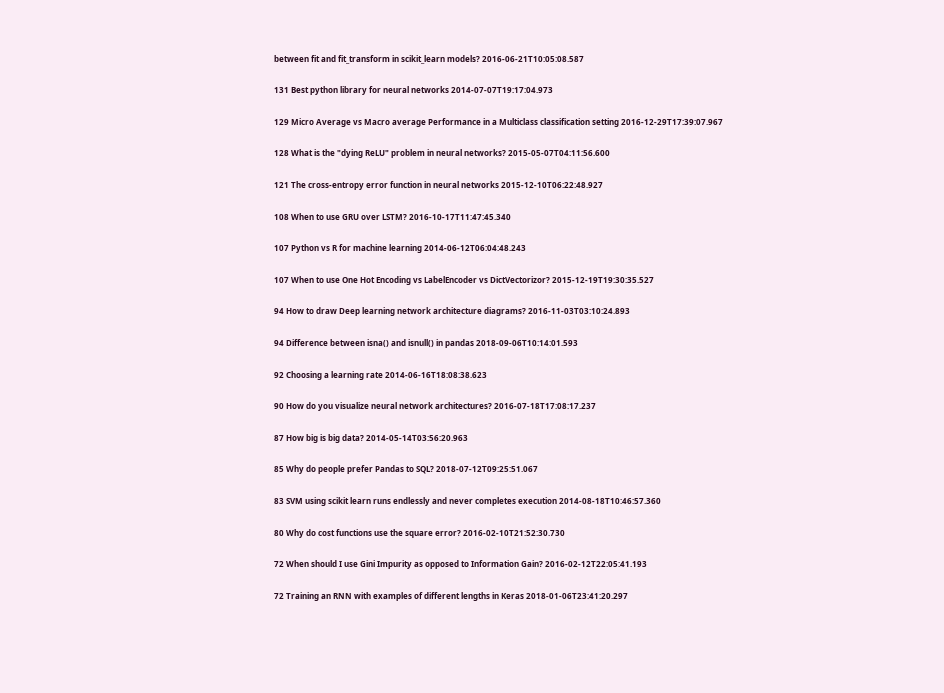between fit and fit_transform in scikit_learn models? 2016-06-21T10:05:08.587

131 Best python library for neural networks 2014-07-07T19:17:04.973

129 Micro Average vs Macro average Performance in a Multiclass classification setting 2016-12-29T17:39:07.967

128 What is the "dying ReLU" problem in neural networks? 2015-05-07T04:11:56.600

121 The cross-entropy error function in neural networks 2015-12-10T06:22:48.927

108 When to use GRU over LSTM? 2016-10-17T11:47:45.340

107 Python vs R for machine learning 2014-06-12T06:04:48.243

107 When to use One Hot Encoding vs LabelEncoder vs DictVectorizor? 2015-12-19T19:30:35.527

94 How to draw Deep learning network architecture diagrams? 2016-11-03T03:10:24.893

94 Difference between isna() and isnull() in pandas 2018-09-06T10:14:01.593

92 Choosing a learning rate 2014-06-16T18:08:38.623

90 How do you visualize neural network architectures? 2016-07-18T17:08:17.237

87 How big is big data? 2014-05-14T03:56:20.963

85 Why do people prefer Pandas to SQL? 2018-07-12T09:25:51.067

83 SVM using scikit learn runs endlessly and never completes execution 2014-08-18T10:46:57.360

80 Why do cost functions use the square error? 2016-02-10T21:52:30.730

72 When should I use Gini Impurity as opposed to Information Gain? 2016-02-12T22:05:41.193

72 Training an RNN with examples of different lengths in Keras 2018-01-06T23:41:20.297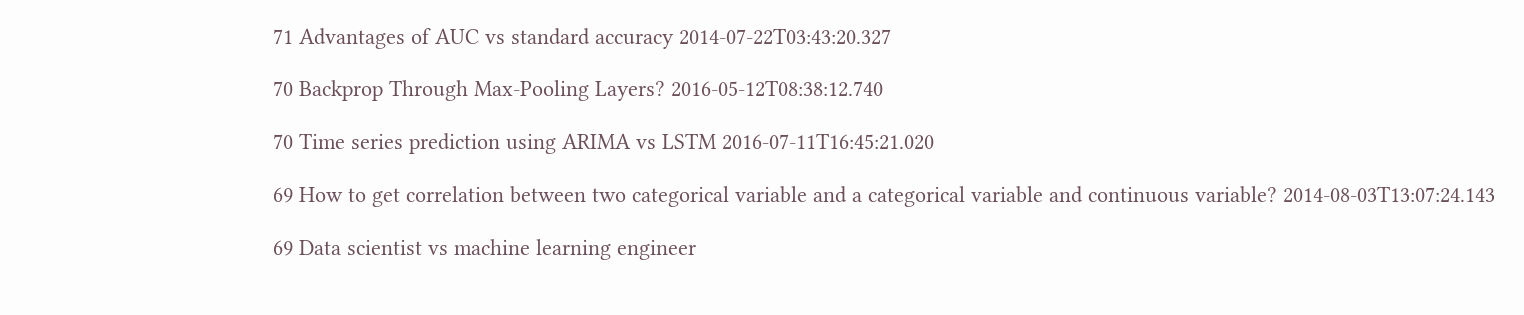71 Advantages of AUC vs standard accuracy 2014-07-22T03:43:20.327

70 Backprop Through Max-Pooling Layers? 2016-05-12T08:38:12.740

70 Time series prediction using ARIMA vs LSTM 2016-07-11T16:45:21.020

69 How to get correlation between two categorical variable and a categorical variable and continuous variable? 2014-08-03T13:07:24.143

69 Data scientist vs machine learning engineer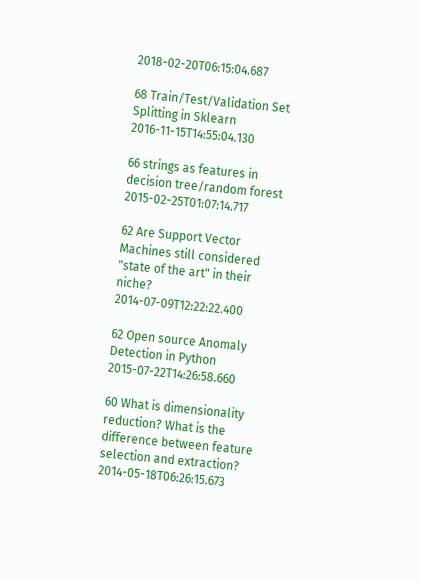2018-02-20T06:15:04.687

68 Train/Test/Validation Set Splitting in Sklearn 2016-11-15T14:55:04.130

66 strings as features in decision tree/random forest 2015-02-25T01:07:14.717

62 Are Support Vector Machines still considered "state of the art" in their niche? 2014-07-09T12:22:22.400

62 Open source Anomaly Detection in Python 2015-07-22T14:26:58.660

60 What is dimensionality reduction? What is the difference between feature selection and extraction? 2014-05-18T06:26:15.673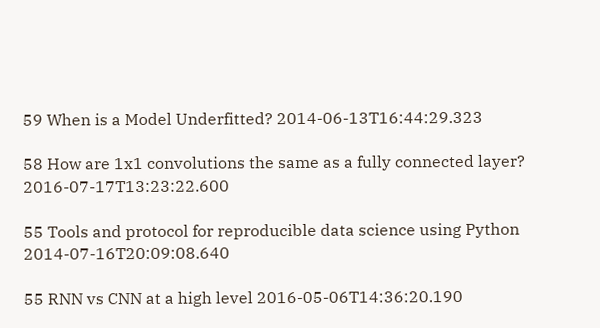59 When is a Model Underfitted? 2014-06-13T16:44:29.323

58 How are 1x1 convolutions the same as a fully connected layer? 2016-07-17T13:23:22.600

55 Tools and protocol for reproducible data science using Python 2014-07-16T20:09:08.640

55 RNN vs CNN at a high level 2016-05-06T14:36:20.190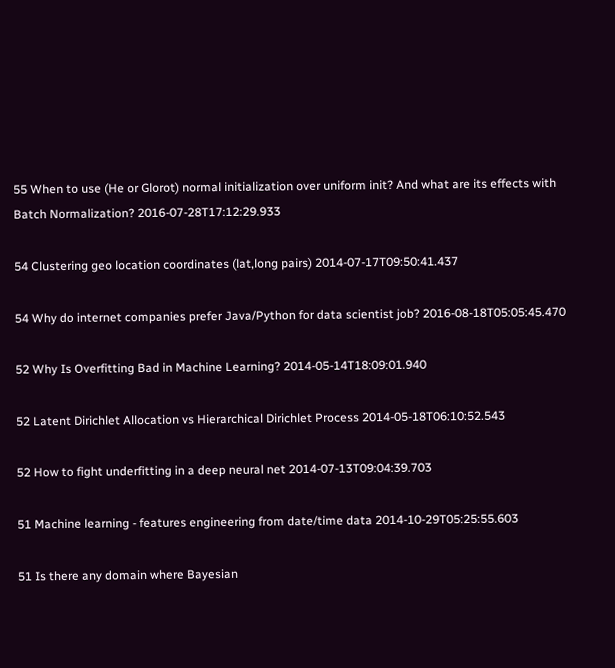55 When to use (He or Glorot) normal initialization over uniform init? And what are its effects with Batch Normalization? 2016-07-28T17:12:29.933

54 Clustering geo location coordinates (lat,long pairs) 2014-07-17T09:50:41.437

54 Why do internet companies prefer Java/Python for data scientist job? 2016-08-18T05:05:45.470

52 Why Is Overfitting Bad in Machine Learning? 2014-05-14T18:09:01.940

52 Latent Dirichlet Allocation vs Hierarchical Dirichlet Process 2014-05-18T06:10:52.543

52 How to fight underfitting in a deep neural net 2014-07-13T09:04:39.703

51 Machine learning - features engineering from date/time data 2014-10-29T05:25:55.603

51 Is there any domain where Bayesian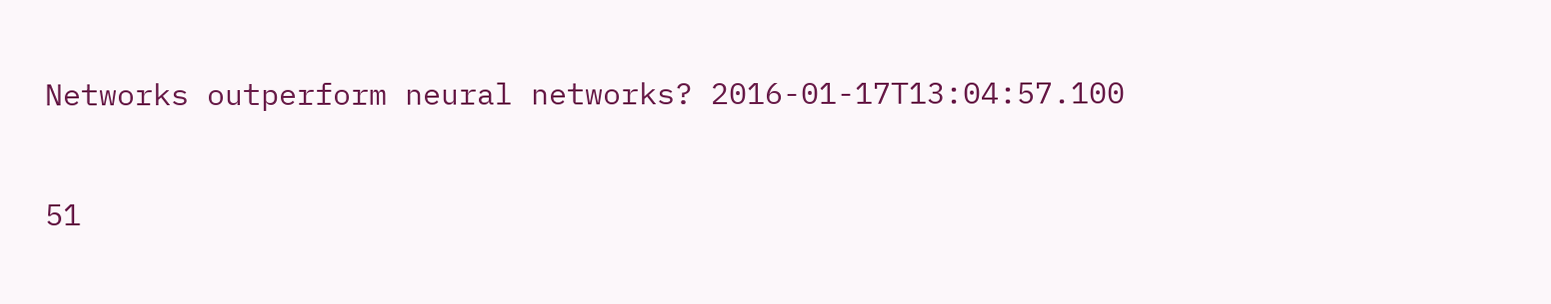Networks outperform neural networks? 2016-01-17T13:04:57.100

51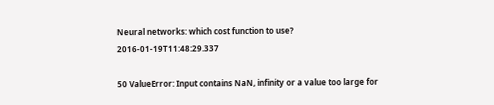Neural networks: which cost function to use? 2016-01-19T11:48:29.337

50 ValueError: Input contains NaN, infinity or a value too large for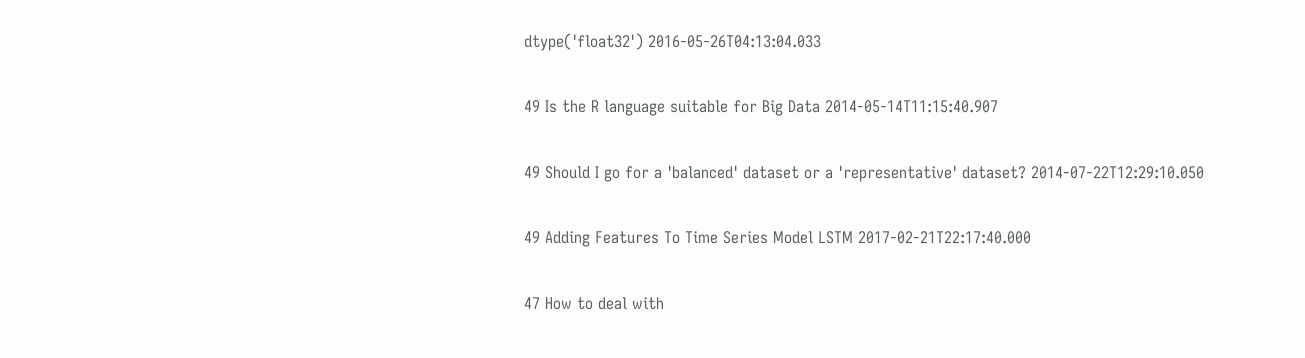dtype('float32') 2016-05-26T04:13:04.033

49 Is the R language suitable for Big Data 2014-05-14T11:15:40.907

49 Should I go for a 'balanced' dataset or a 'representative' dataset? 2014-07-22T12:29:10.050

49 Adding Features To Time Series Model LSTM 2017-02-21T22:17:40.000

47 How to deal with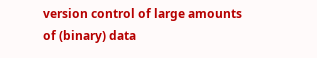version control of large amounts of (binary) data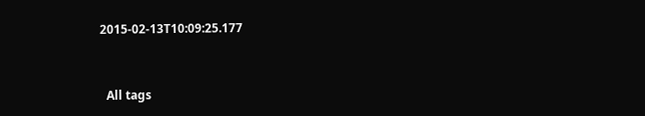2015-02-13T10:09:25.177


  All tags